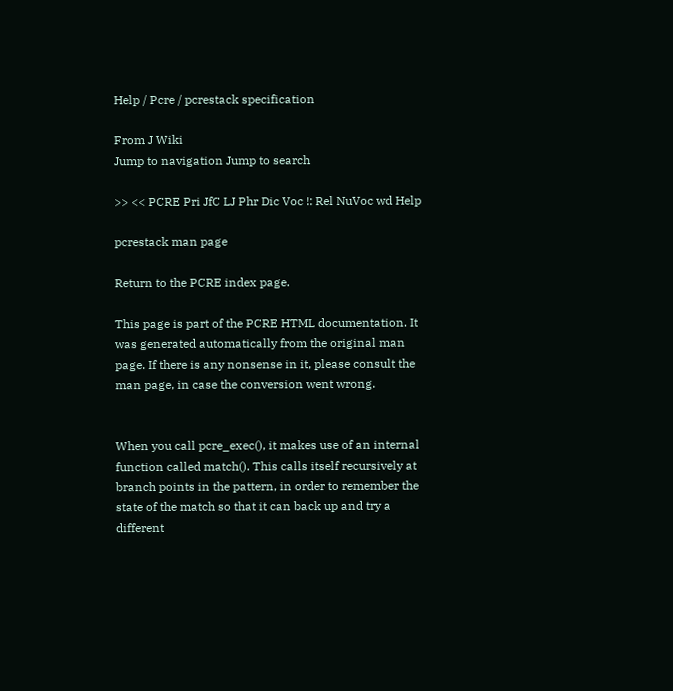Help / Pcre / pcrestack specification

From J Wiki
Jump to navigation Jump to search

>> << PCRE Pri JfC LJ Phr Dic Voc !: Rel NuVoc wd Help

pcrestack man page

Return to the PCRE index page.

This page is part of the PCRE HTML documentation. It was generated automatically from the original man page. If there is any nonsense in it, please consult the man page, in case the conversion went wrong.


When you call pcre_exec(), it makes use of an internal function called match(). This calls itself recursively at branch points in the pattern, in order to remember the state of the match so that it can back up and try a different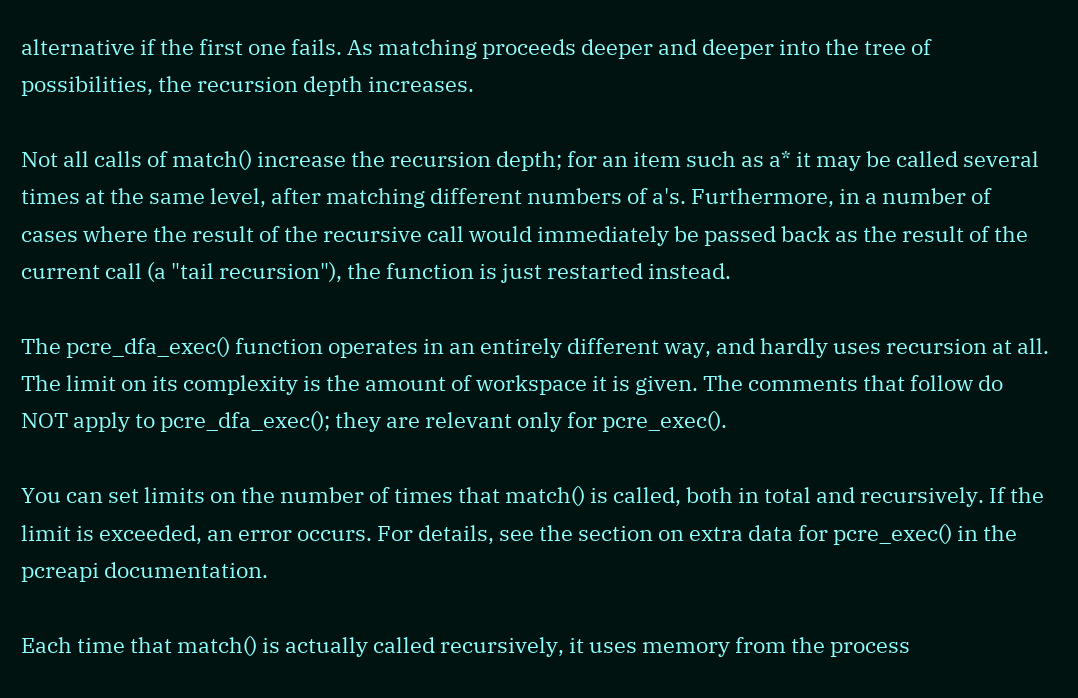alternative if the first one fails. As matching proceeds deeper and deeper into the tree of possibilities, the recursion depth increases.

Not all calls of match() increase the recursion depth; for an item such as a* it may be called several times at the same level, after matching different numbers of a's. Furthermore, in a number of cases where the result of the recursive call would immediately be passed back as the result of the current call (a "tail recursion"), the function is just restarted instead.

The pcre_dfa_exec() function operates in an entirely different way, and hardly uses recursion at all. The limit on its complexity is the amount of workspace it is given. The comments that follow do NOT apply to pcre_dfa_exec(); they are relevant only for pcre_exec().

You can set limits on the number of times that match() is called, both in total and recursively. If the limit is exceeded, an error occurs. For details, see the section on extra data for pcre_exec() in the pcreapi documentation.

Each time that match() is actually called recursively, it uses memory from the process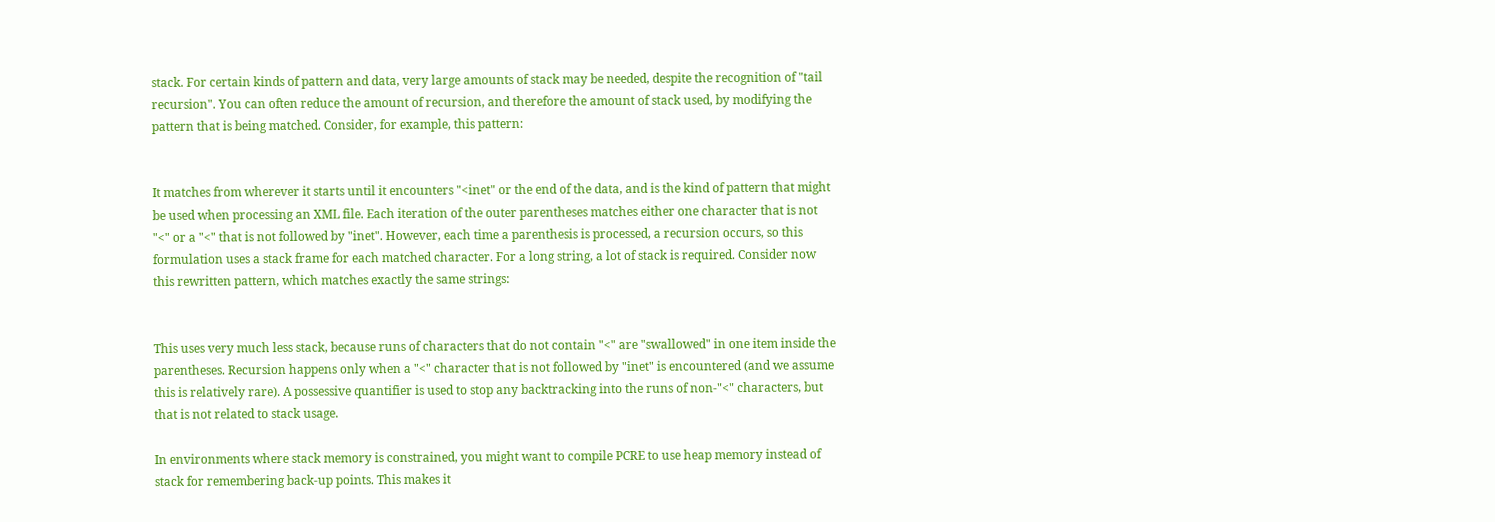stack. For certain kinds of pattern and data, very large amounts of stack may be needed, despite the recognition of "tail recursion". You can often reduce the amount of recursion, and therefore the amount of stack used, by modifying the pattern that is being matched. Consider, for example, this pattern:


It matches from wherever it starts until it encounters "<inet" or the end of the data, and is the kind of pattern that might be used when processing an XML file. Each iteration of the outer parentheses matches either one character that is not "<" or a "<" that is not followed by "inet". However, each time a parenthesis is processed, a recursion occurs, so this formulation uses a stack frame for each matched character. For a long string, a lot of stack is required. Consider now this rewritten pattern, which matches exactly the same strings:


This uses very much less stack, because runs of characters that do not contain "<" are "swallowed" in one item inside the parentheses. Recursion happens only when a "<" character that is not followed by "inet" is encountered (and we assume this is relatively rare). A possessive quantifier is used to stop any backtracking into the runs of non-"<" characters, but that is not related to stack usage.

In environments where stack memory is constrained, you might want to compile PCRE to use heap memory instead of stack for remembering back-up points. This makes it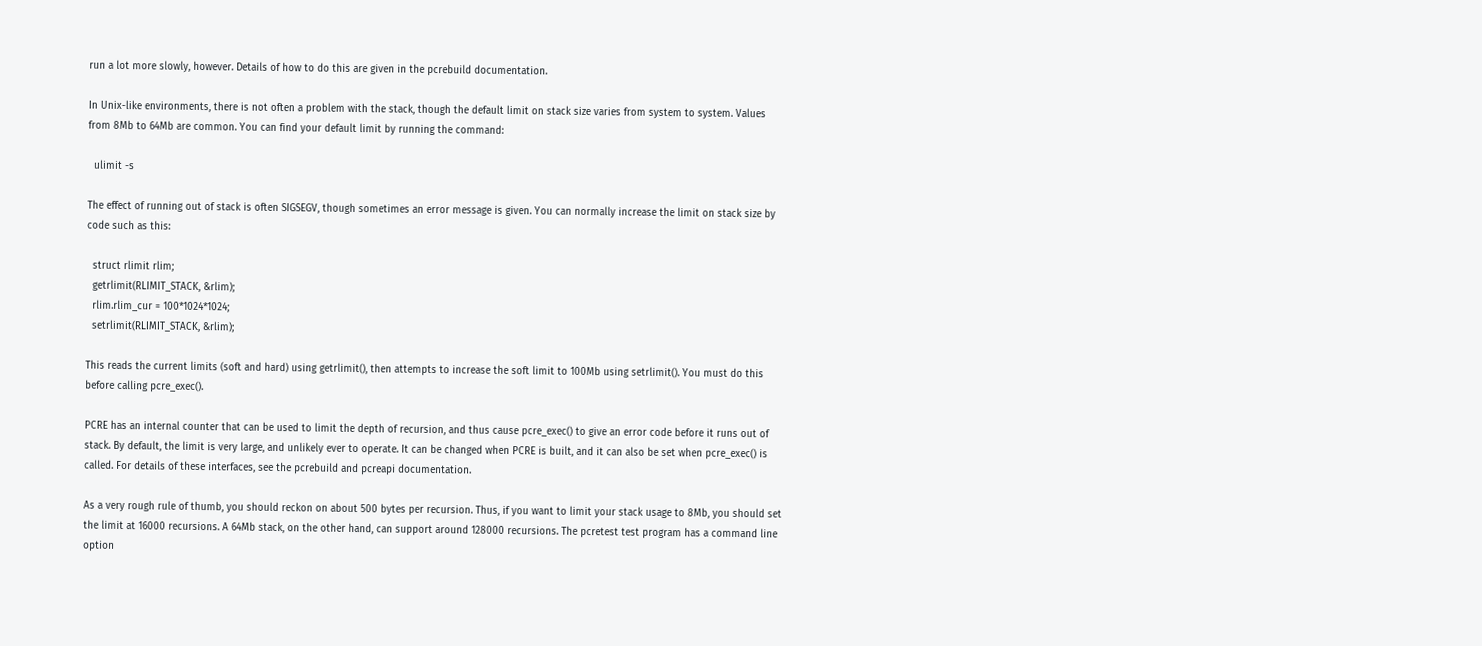run a lot more slowly, however. Details of how to do this are given in the pcrebuild documentation.

In Unix-like environments, there is not often a problem with the stack, though the default limit on stack size varies from system to system. Values from 8Mb to 64Mb are common. You can find your default limit by running the command:

  ulimit -s

The effect of running out of stack is often SIGSEGV, though sometimes an error message is given. You can normally increase the limit on stack size by code such as this:

  struct rlimit rlim;
  getrlimit(RLIMIT_STACK, &rlim);
  rlim.rlim_cur = 100*1024*1024;
  setrlimit(RLIMIT_STACK, &rlim);

This reads the current limits (soft and hard) using getrlimit(), then attempts to increase the soft limit to 100Mb using setrlimit(). You must do this before calling pcre_exec().

PCRE has an internal counter that can be used to limit the depth of recursion, and thus cause pcre_exec() to give an error code before it runs out of stack. By default, the limit is very large, and unlikely ever to operate. It can be changed when PCRE is built, and it can also be set when pcre_exec() is called. For details of these interfaces, see the pcrebuild and pcreapi documentation.

As a very rough rule of thumb, you should reckon on about 500 bytes per recursion. Thus, if you want to limit your stack usage to 8Mb, you should set the limit at 16000 recursions. A 64Mb stack, on the other hand, can support around 128000 recursions. The pcretest test program has a command line option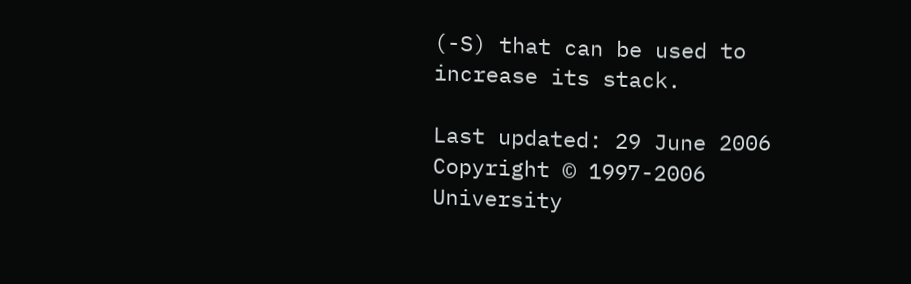(-S) that can be used to increase its stack.

Last updated: 29 June 2006
Copyright © 1997-2006 University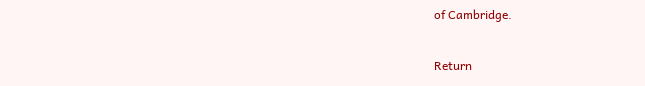of Cambridge.

Return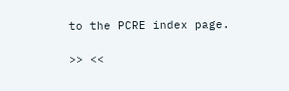to the PCRE index page.

>> <<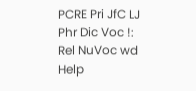PCRE Pri JfC LJ Phr Dic Voc !: Rel NuVoc wd Help